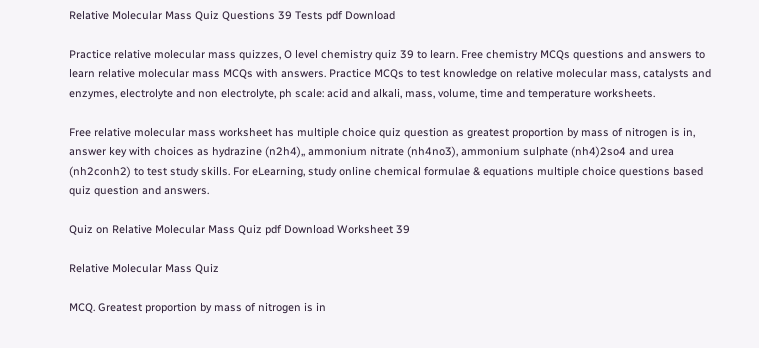Relative Molecular Mass Quiz Questions 39 Tests pdf Download

Practice relative molecular mass quizzes, O level chemistry quiz 39 to learn. Free chemistry MCQs questions and answers to learn relative molecular mass MCQs with answers. Practice MCQs to test knowledge on relative molecular mass, catalysts and enzymes, electrolyte and non electrolyte, ph scale: acid and alkali, mass, volume, time and temperature worksheets.

Free relative molecular mass worksheet has multiple choice quiz question as greatest proportion by mass of nitrogen is in, answer key with choices as hydrazine (n2h4),, ammonium nitrate (nh4no3), ammonium sulphate (nh4)2so4 and urea (nh2conh2) to test study skills. For eLearning, study online chemical formulae & equations multiple choice questions based quiz question and answers.

Quiz on Relative Molecular Mass Quiz pdf Download Worksheet 39

Relative Molecular Mass Quiz

MCQ. Greatest proportion by mass of nitrogen is in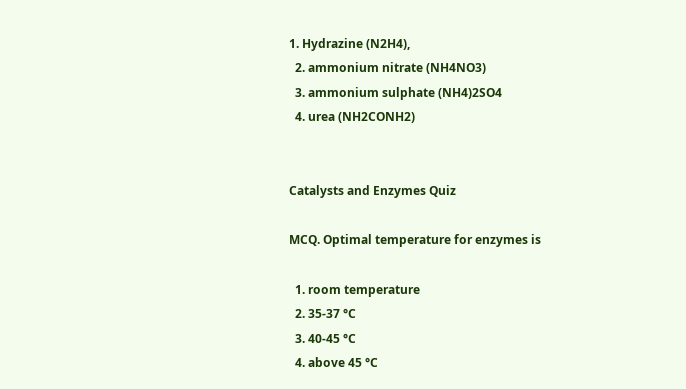1. Hydrazine (N2H4),
  2. ammonium nitrate (NH4NO3)
  3. ammonium sulphate (NH4)2SO4
  4. urea (NH2CONH2)


Catalysts and Enzymes Quiz

MCQ. Optimal temperature for enzymes is

  1. room temperature
  2. 35-37 °C
  3. 40-45 °C
  4. above 45 °C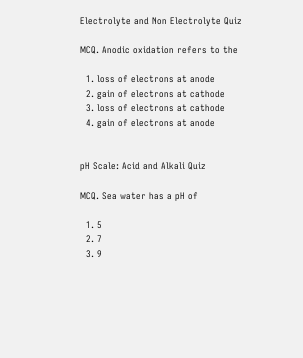Electrolyte and Non Electrolyte Quiz

MCQ. Anodic oxidation refers to the

  1. loss of electrons at anode
  2. gain of electrons at cathode
  3. loss of electrons at cathode
  4. gain of electrons at anode


pH Scale: Acid and Alkali Quiz

MCQ. Sea water has a pH of

  1. 5
  2. 7
  3. 9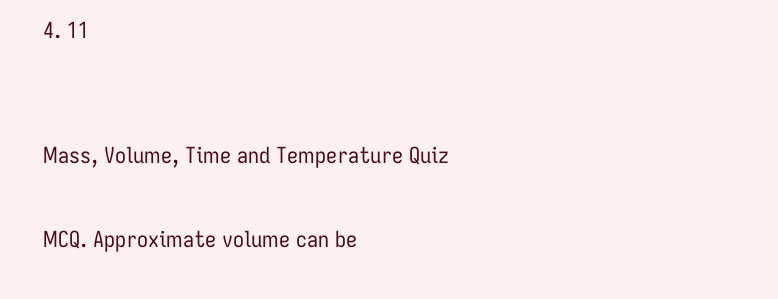4. 11


Mass, Volume, Time and Temperature Quiz

MCQ. Approximate volume can be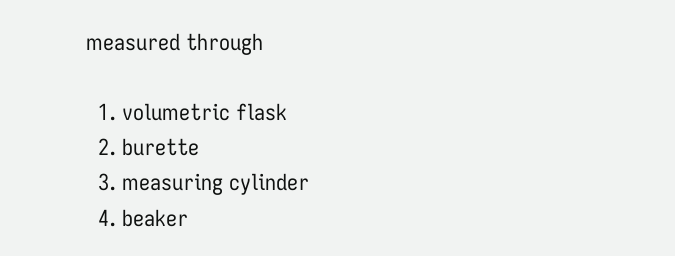measured through

  1. volumetric flask
  2. burette
  3. measuring cylinder
  4. beaker